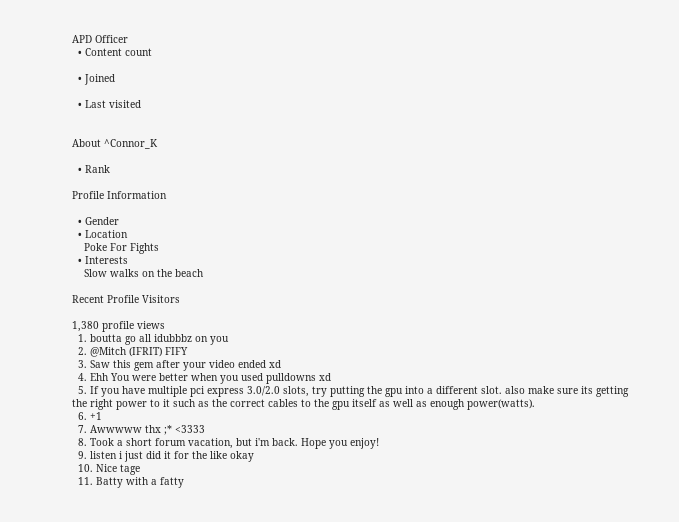APD Officer
  • Content count

  • Joined

  • Last visited


About ^Connor_K

  • Rank

Profile Information

  • Gender
  • Location
    Poke For Fights
  • Interests
    Slow walks on the beach

Recent Profile Visitors

1,380 profile views
  1. boutta go all idubbbz on you
  2. @Mitch (IFRIT) FIFY
  3. Saw this gem after your video ended xd
  4. Ehh You were better when you used pulldowns xd
  5. If you have multiple pci express 3.0/2.0 slots, try putting the gpu into a different slot. also make sure its getting the right power to it such as the correct cables to the gpu itself as well as enough power(watts).
  6. +1
  7. Awwwww thx ;* <3333
  8. Took a short forum vacation, but i'm back. Hope you enjoy!
  9. listen i just did it for the like okay
  10. Nice tage
  11. Batty with a fatty